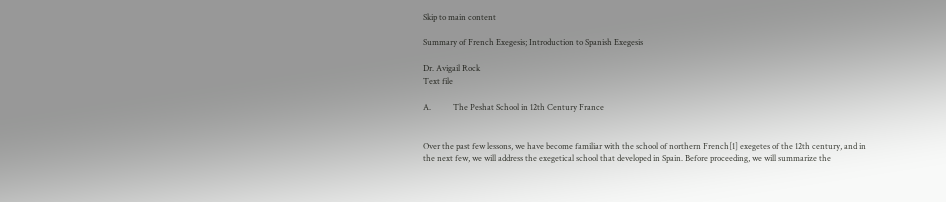Skip to main content

Summary of French Exegesis; Introduction to Spanish Exegesis

Dr. Avigail Rock
Text file

A.           The Peshat School in 12th Century France


Over the past few lessons, we have become familiar with the school of northern French[1] exegetes of the 12th century, and in the next few, we will address the exegetical school that developed in Spain. Before proceeding, we will summarize the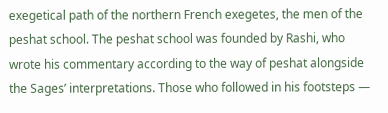exegetical path of the northern French exegetes, the men of the peshat school. The peshat school was founded by Rashi, who wrote his commentary according to the way of peshat alongside the Sages’ interpretations. Those who followed in his footsteps —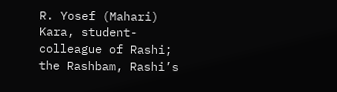R. Yosef (Mahari) Kara, student-colleague of Rashi; the Rashbam, Rashi’s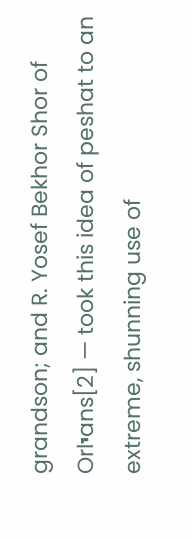grandson; and R. Yosef Bekhor Shor of Orlיans[2] — took this idea of peshat to an extreme, shunning use of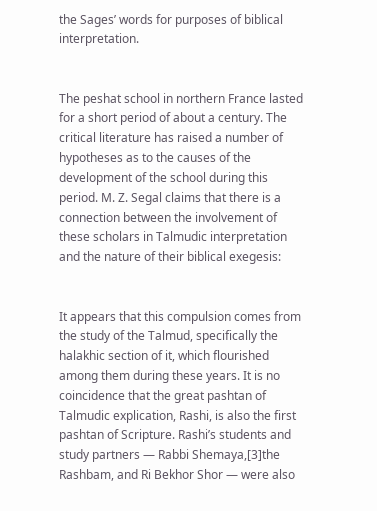the Sages’ words for purposes of biblical interpretation.


The peshat school in northern France lasted for a short period of about a century. The critical literature has raised a number of hypotheses as to the causes of the development of the school during this period. M. Z. Segal claims that there is a connection between the involvement of these scholars in Talmudic interpretation and the nature of their biblical exegesis:


It appears that this compulsion comes from the study of the Talmud, specifically the halakhic section of it, which flourished among them during these years. It is no coincidence that the great pashtan of Talmudic explication, Rashi, is also the first pashtan of Scripture. Rashi’s students and study partners — Rabbi Shemaya,[3]the Rashbam, and Ri Bekhor Shor — were also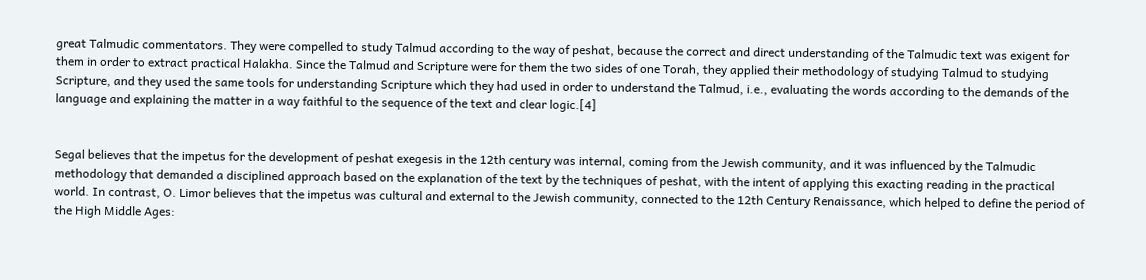great Talmudic commentators. They were compelled to study Talmud according to the way of peshat, because the correct and direct understanding of the Talmudic text was exigent for them in order to extract practical Halakha. Since the Talmud and Scripture were for them the two sides of one Torah, they applied their methodology of studying Talmud to studying Scripture, and they used the same tools for understanding Scripture which they had used in order to understand the Talmud, i.e., evaluating the words according to the demands of the language and explaining the matter in a way faithful to the sequence of the text and clear logic.[4]


Segal believes that the impetus for the development of peshat exegesis in the 12th century was internal, coming from the Jewish community, and it was influenced by the Talmudic methodology that demanded a disciplined approach based on the explanation of the text by the techniques of peshat, with the intent of applying this exacting reading in the practical world. In contrast, O. Limor believes that the impetus was cultural and external to the Jewish community, connected to the 12th Century Renaissance, which helped to define the period of the High Middle Ages: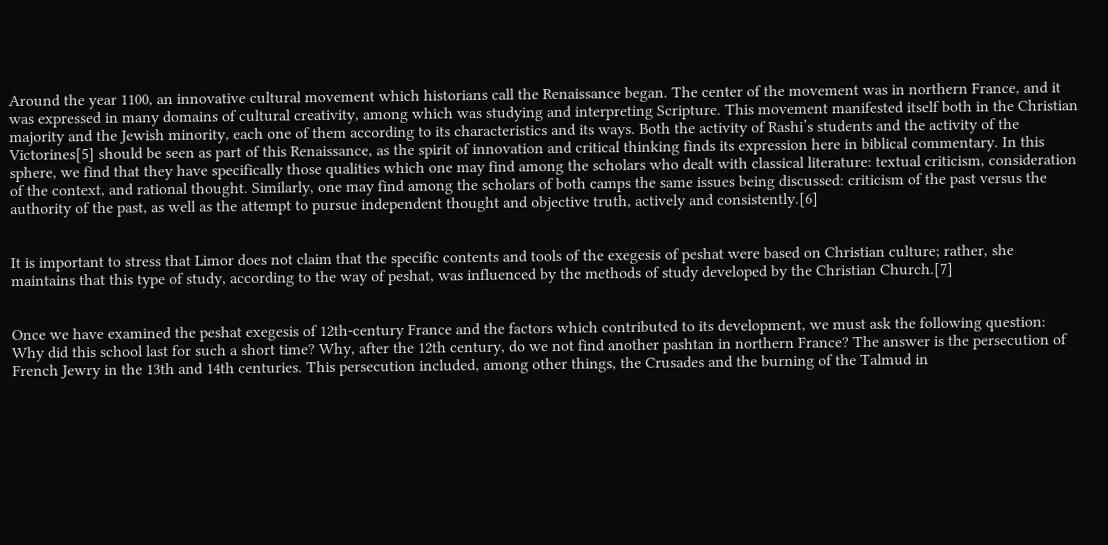Around the year 1100, an innovative cultural movement which historians call the Renaissance began. The center of the movement was in northern France, and it was expressed in many domains of cultural creativity, among which was studying and interpreting Scripture. This movement manifested itself both in the Christian majority and the Jewish minority, each one of them according to its characteristics and its ways. Both the activity of Rashi’s students and the activity of the Victorines[5] should be seen as part of this Renaissance, as the spirit of innovation and critical thinking finds its expression here in biblical commentary. In this sphere, we find that they have specifically those qualities which one may find among the scholars who dealt with classical literature: textual criticism, consideration of the context, and rational thought. Similarly, one may find among the scholars of both camps the same issues being discussed: criticism of the past versus the authority of the past, as well as the attempt to pursue independent thought and objective truth, actively and consistently.[6]


It is important to stress that Limor does not claim that the specific contents and tools of the exegesis of peshat were based on Christian culture; rather, she maintains that this type of study, according to the way of peshat, was influenced by the methods of study developed by the Christian Church.[7]


Once we have examined the peshat exegesis of 12th-century France and the factors which contributed to its development, we must ask the following question: Why did this school last for such a short time? Why, after the 12th century, do we not find another pashtan in northern France? The answer is the persecution of French Jewry in the 13th and 14th centuries. This persecution included, among other things, the Crusades and the burning of the Talmud in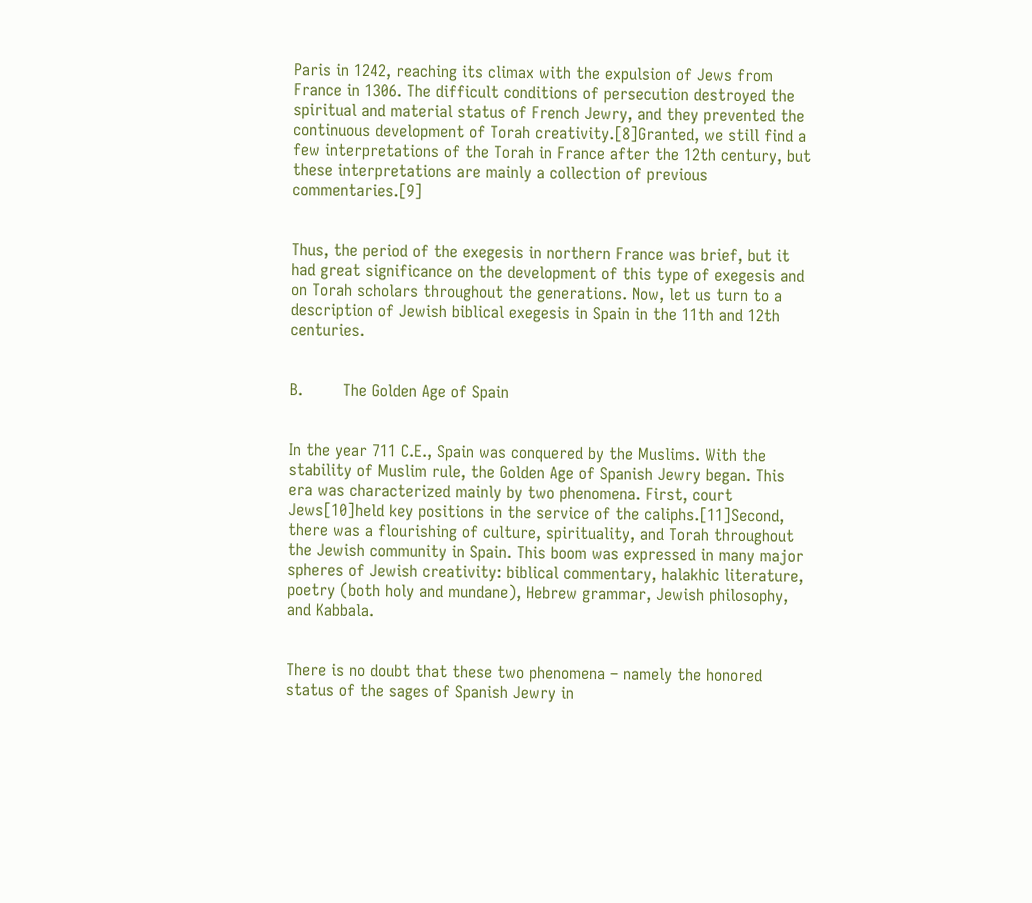Paris in 1242, reaching its climax with the expulsion of Jews from France in 1306. The difficult conditions of persecution destroyed the spiritual and material status of French Jewry, and they prevented the continuous development of Torah creativity.[8]Granted, we still find a few interpretations of the Torah in France after the 12th century, but these interpretations are mainly a collection of previous commentaries.[9]


Thus, the period of the exegesis in northern France was brief, but it had great significance on the development of this type of exegesis and on Torah scholars throughout the generations. Now, let us turn to a description of Jewish biblical exegesis in Spain in the 11th and 12th centuries.


B.        The Golden Age of Spain


In the year 711 C.E., Spain was conquered by the Muslims. With the stability of Muslim rule, the Golden Age of Spanish Jewry began. This era was characterized mainly by two phenomena. First, court Jews[10]held key positions in the service of the caliphs.[11]Second, there was a flourishing of culture, spirituality, and Torah throughout the Jewish community in Spain. This boom was expressed in many major spheres of Jewish creativity: biblical commentary, halakhic literature, poetry (both holy and mundane), Hebrew grammar, Jewish philosophy, and Kabbala.


There is no doubt that these two phenomena – namely the honored status of the sages of Spanish Jewry in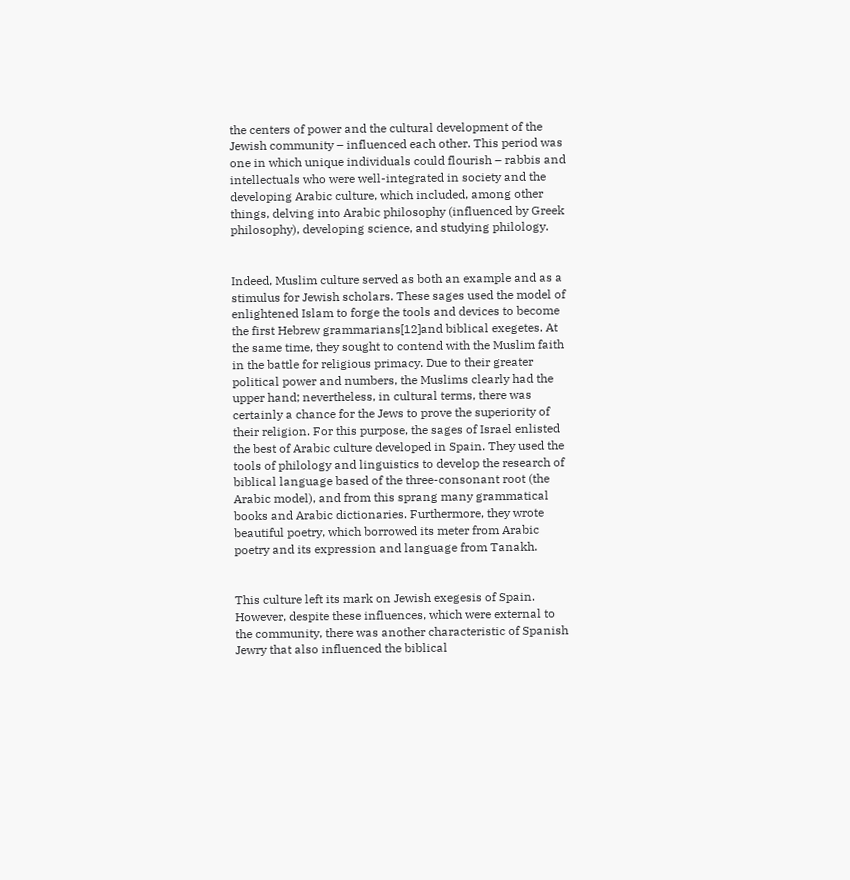the centers of power and the cultural development of the Jewish community – influenced each other. This period was one in which unique individuals could flourish – rabbis and intellectuals who were well-integrated in society and the developing Arabic culture, which included, among other things, delving into Arabic philosophy (influenced by Greek philosophy), developing science, and studying philology.


Indeed, Muslim culture served as both an example and as a stimulus for Jewish scholars. These sages used the model of enlightened Islam to forge the tools and devices to become the first Hebrew grammarians[12]and biblical exegetes. At the same time, they sought to contend with the Muslim faith in the battle for religious primacy. Due to their greater political power and numbers, the Muslims clearly had the upper hand; nevertheless, in cultural terms, there was certainly a chance for the Jews to prove the superiority of their religion. For this purpose, the sages of Israel enlisted the best of Arabic culture developed in Spain. They used the tools of philology and linguistics to develop the research of biblical language based of the three-consonant root (the Arabic model), and from this sprang many grammatical books and Arabic dictionaries. Furthermore, they wrote beautiful poetry, which borrowed its meter from Arabic poetry and its expression and language from Tanakh.


This culture left its mark on Jewish exegesis of Spain. However, despite these influences, which were external to the community, there was another characteristic of Spanish Jewry that also influenced the biblical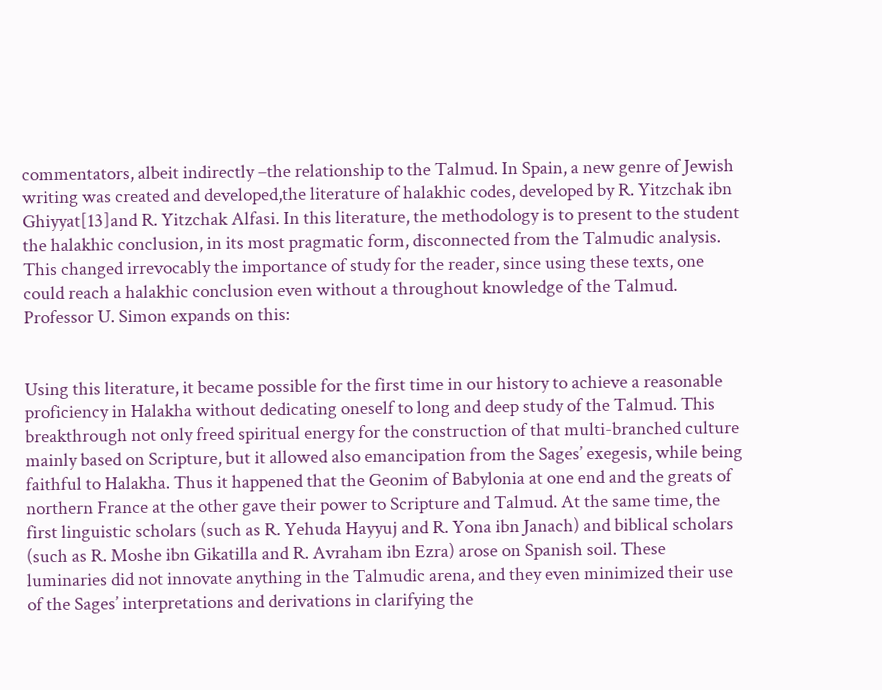commentators, albeit indirectly –the relationship to the Talmud. In Spain, a new genre of Jewish writing was created and developed,the literature of halakhic codes, developed by R. Yitzchak ibn Ghiyyat[13]and R. Yitzchak Alfasi. In this literature, the methodology is to present to the student the halakhic conclusion, in its most pragmatic form, disconnected from the Talmudic analysis. This changed irrevocably the importance of study for the reader, since using these texts, one could reach a halakhic conclusion even without a throughout knowledge of the Talmud. Professor U. Simon expands on this:


Using this literature, it became possible for the first time in our history to achieve a reasonable proficiency in Halakha without dedicating oneself to long and deep study of the Talmud. This breakthrough not only freed spiritual energy for the construction of that multi-branched culture mainly based on Scripture, but it allowed also emancipation from the Sages’ exegesis, while being faithful to Halakha. Thus it happened that the Geonim of Babylonia at one end and the greats of northern France at the other gave their power to Scripture and Talmud. At the same time, the first linguistic scholars (such as R. Yehuda Hayyuj and R. Yona ibn Janach) and biblical scholars (such as R. Moshe ibn Gikatilla and R. Avraham ibn Ezra) arose on Spanish soil. These luminaries did not innovate anything in the Talmudic arena, and they even minimized their use of the Sages’ interpretations and derivations in clarifying the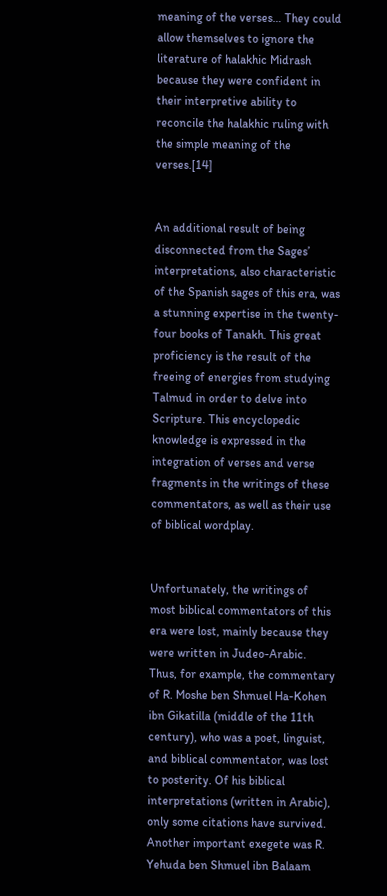meaning of the verses… They could allow themselves to ignore the literature of halakhic Midrash because they were confident in their interpretive ability to reconcile the halakhic ruling with the simple meaning of the verses.[14]


An additional result of being disconnected from the Sages’ interpretations, also characteristic of the Spanish sages of this era, was a stunning expertise in the twenty-four books of Tanakh. This great proficiency is the result of the freeing of energies from studying Talmud in order to delve into Scripture. This encyclopedic knowledge is expressed in the integration of verses and verse fragments in the writings of these commentators, as well as their use of biblical wordplay.


Unfortunately, the writings of most biblical commentators of this era were lost, mainly because they were written in Judeo-Arabic. Thus, for example, the commentary of R. Moshe ben Shmuel Ha-Kohen ibn Gikatilla (middle of the 11th century), who was a poet, linguist, and biblical commentator, was lost to posterity. Of his biblical interpretations (written in Arabic), only some citations have survived. Another important exegete was R. Yehuda ben Shmuel ibn Balaam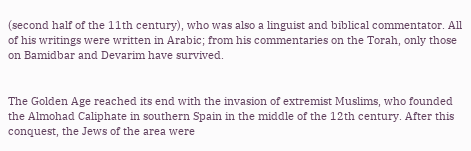(second half of the 11th century), who was also a linguist and biblical commentator. All of his writings were written in Arabic; from his commentaries on the Torah, only those on Bamidbar and Devarim have survived.


The Golden Age reached its end with the invasion of extremist Muslims, who founded the Almohad Caliphate in southern Spain in the middle of the 12th century. After this conquest, the Jews of the area were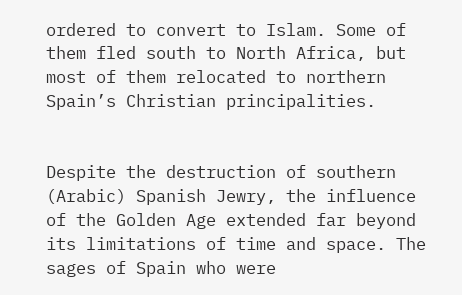ordered to convert to Islam. Some of them fled south to North Africa, but most of them relocated to northern Spain’s Christian principalities.


Despite the destruction of southern (Arabic) Spanish Jewry, the influence of the Golden Age extended far beyond its limitations of time and space. The sages of Spain who were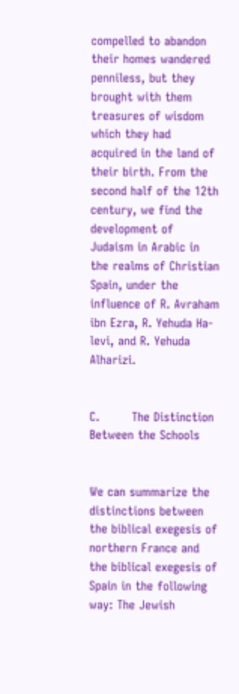compelled to abandon their homes wandered penniless, but they brought with them treasures of wisdom which they had acquired in the land of their birth. From the second half of the 12th century, we find the development of Judaism in Arabic in the realms of Christian Spain, under the influence of R. Avraham ibn Ezra, R. Yehuda Ha-levi, and R. Yehuda Alharizi.


C.        The Distinction Between the Schools


We can summarize the distinctions between the biblical exegesis of northern France and the biblical exegesis of Spain in the following way: The Jewish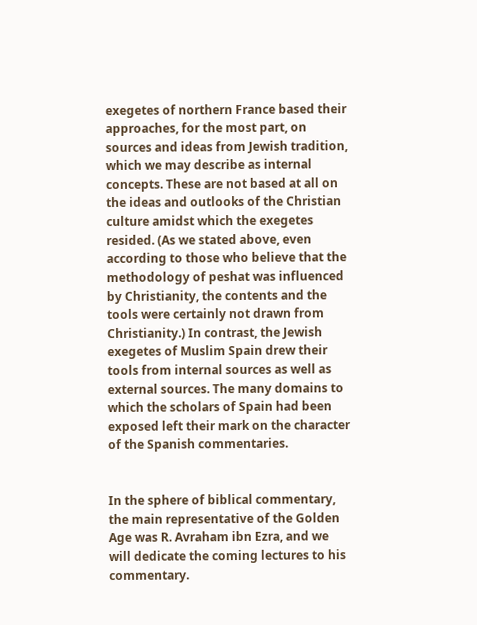exegetes of northern France based their approaches, for the most part, on sources and ideas from Jewish tradition, which we may describe as internal concepts. These are not based at all on the ideas and outlooks of the Christian culture amidst which the exegetes resided. (As we stated above, even according to those who believe that the methodology of peshat was influenced by Christianity, the contents and the tools were certainly not drawn from Christianity.) In contrast, the Jewish exegetes of Muslim Spain drew their tools from internal sources as well as external sources. The many domains to which the scholars of Spain had been exposed left their mark on the character of the Spanish commentaries.


In the sphere of biblical commentary, the main representative of the Golden Age was R. Avraham ibn Ezra, and we will dedicate the coming lectures to his commentary.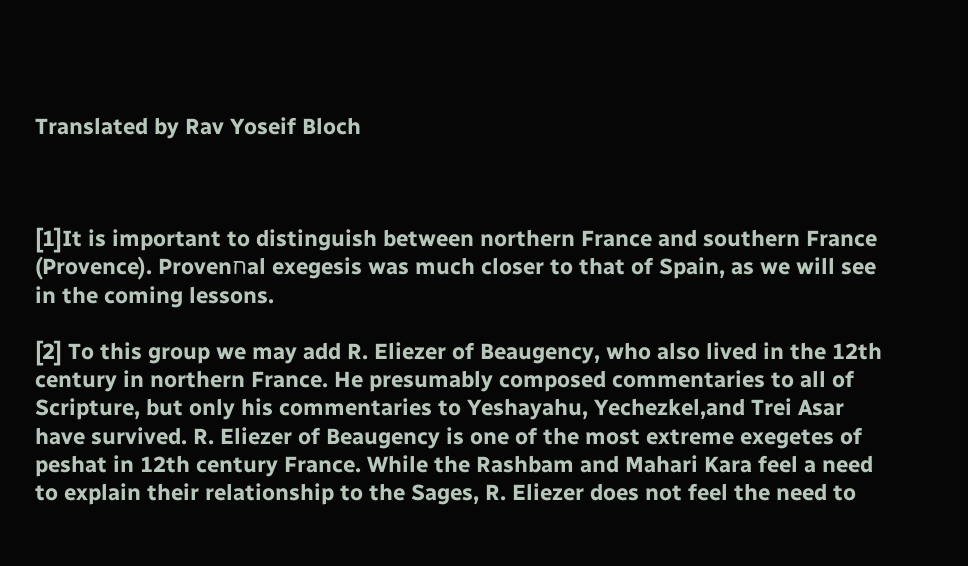Translated by Rav Yoseif Bloch



[1]It is important to distinguish between northern France and southern France (Provence). Provenחal exegesis was much closer to that of Spain, as we will see in the coming lessons.

[2] To this group we may add R. Eliezer of Beaugency, who also lived in the 12th century in northern France. He presumably composed commentaries to all of Scripture, but only his commentaries to Yeshayahu, Yechezkel,and Trei Asar have survived. R. Eliezer of Beaugency is one of the most extreme exegetes of peshat in 12th century France. While the Rashbam and Mahari Kara feel a need to explain their relationship to the Sages, R. Eliezer does not feel the need to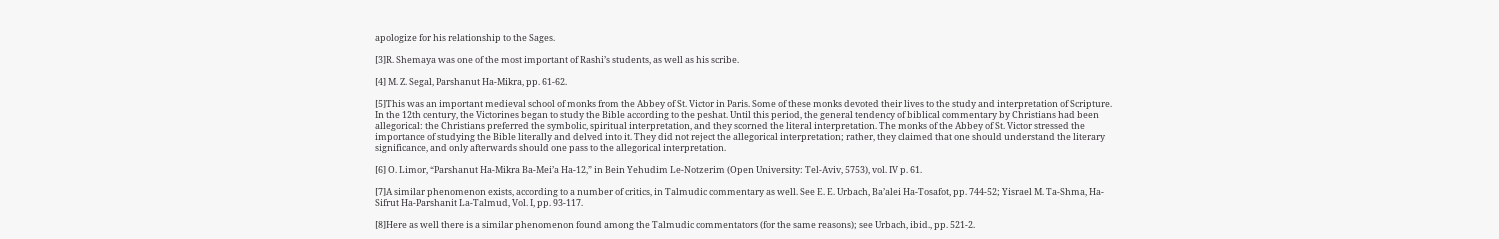apologize for his relationship to the Sages.

[3]R. Shemaya was one of the most important of Rashi’s students, as well as his scribe.

[4] M. Z. Segal, Parshanut Ha-Mikra, pp. 61-62.

[5]This was an important medieval school of monks from the Abbey of St. Victor in Paris. Some of these monks devoted their lives to the study and interpretation of Scripture. In the 12th century, the Victorines began to study the Bible according to the peshat. Until this period, the general tendency of biblical commentary by Christians had been allegorical: the Christians preferred the symbolic, spiritual interpretation, and they scorned the literal interpretation. The monks of the Abbey of St. Victor stressed the importance of studying the Bible literally and delved into it. They did not reject the allegorical interpretation; rather, they claimed that one should understand the literary significance, and only afterwards should one pass to the allegorical interpretation.

[6] O. Limor, “Parshanut Ha-Mikra Ba-Mei’a Ha-12,” in Bein Yehudim Le-Notzerim (Open University: Tel-Aviv, 5753), vol. IV p. 61.

[7]A similar phenomenon exists, according to a number of critics, in Talmudic commentary as well. See E. E. Urbach, Ba’alei Ha-Tosafot, pp. 744-52; Yisrael M. Ta-Shma, Ha-Sifrut Ha-Parshanit La-Talmud, Vol. I, pp. 93-117.

[8]Here as well there is a similar phenomenon found among the Talmudic commentators (for the same reasons); see Urbach, ibid., pp. 521-2.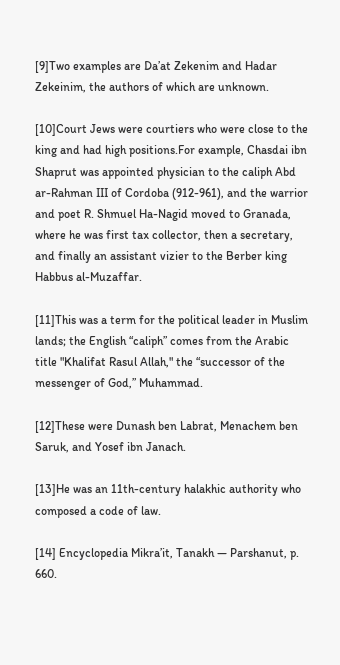[9]Two examples are Da’at Zekenim and Hadar Zekeinim, the authors of which are unknown.

[10]Court Jews were courtiers who were close to the king and had high positions.For example, Chasdai ibn Shaprut was appointed physician to the caliph Abd ar-Rahman III of Cordoba (912-961), and the warrior and poet R. Shmuel Ha-Nagid moved to Granada, where he was first tax collector, then a secretary, and finally an assistant vizier to the Berber king Habbus al-Muzaffar.

[11]This was a term for the political leader in Muslim lands; the English “caliph” comes from the Arabic title "Khalifat Rasul Allah," the “successor of the messenger of God,” Muhammad.

[12]These were Dunash ben Labrat, Menachem ben Saruk, and Yosef ibn Janach.

[13]He was an 11th-century halakhic authority who composed a code of law.

[14] Encyclopedia Mikra’it, Tanakh — Parshanut, p. 660.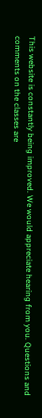This website is constantly being improved. We would appreciate hearing from you. Questions and comments on the classes are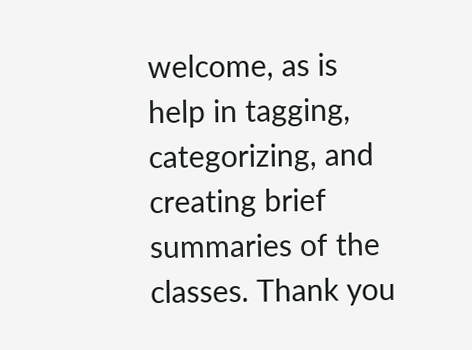welcome, as is help in tagging, categorizing, and creating brief summaries of the classes. Thank you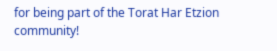for being part of the Torat Har Etzion community!